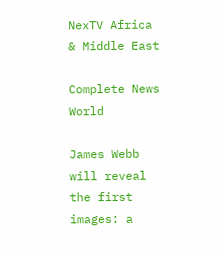NexTV Africa & Middle East

Complete News World

James Webb will reveal the first images: a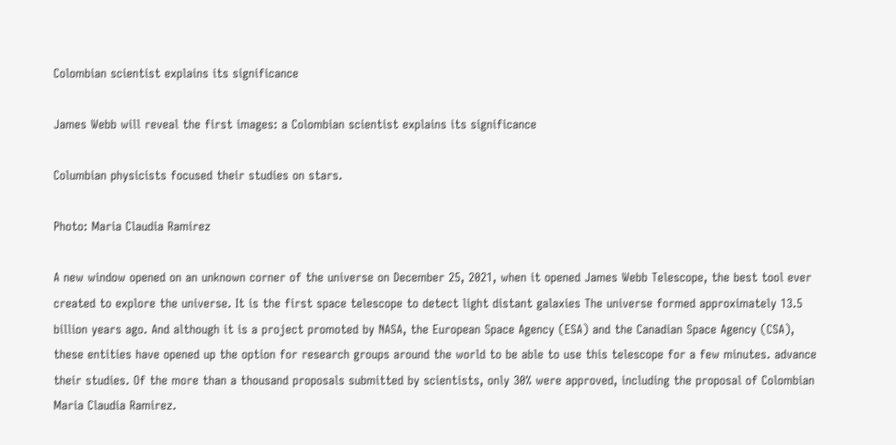Colombian scientist explains its significance

James Webb will reveal the first images: a Colombian scientist explains its significance

Columbian physicists focused their studies on stars.

Photo: Maria Claudia Ramirez

A new window opened on an unknown corner of the universe on December 25, 2021, when it opened James Webb Telescope, the best tool ever created to explore the universe. It is the first space telescope to detect light distant galaxies The universe formed approximately 13.5 billion years ago. And although it is a project promoted by NASA, the European Space Agency (ESA) and the Canadian Space Agency (CSA), these entities have opened up the option for research groups around the world to be able to use this telescope for a few minutes. advance their studies. Of the more than a thousand proposals submitted by scientists, only 30% were approved, including the proposal of Colombian Maria Claudia Ramirez.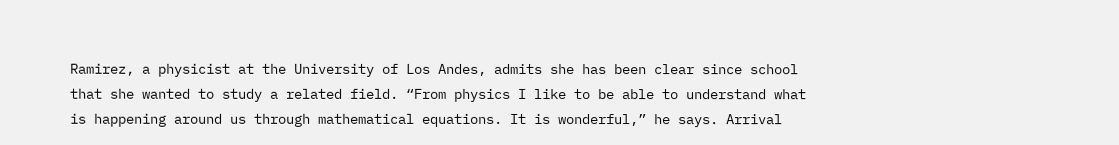Ramirez, a physicist at the University of Los Andes, admits she has been clear since school that she wanted to study a related field. “From physics I like to be able to understand what is happening around us through mathematical equations. It is wonderful,” he says. Arrival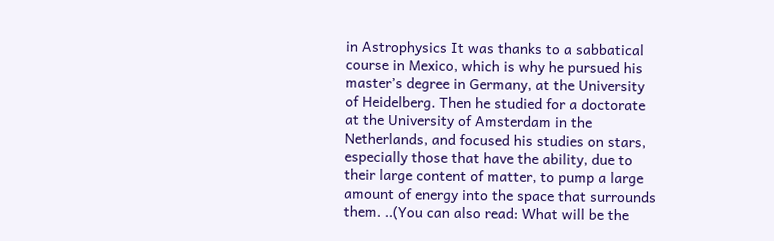in Astrophysics It was thanks to a sabbatical course in Mexico, which is why he pursued his master’s degree in Germany, at the University of Heidelberg. Then he studied for a doctorate at the University of Amsterdam in the Netherlands, and focused his studies on stars, especially those that have the ability, due to their large content of matter, to pump a large amount of energy into the space that surrounds them. ..(You can also read: What will be the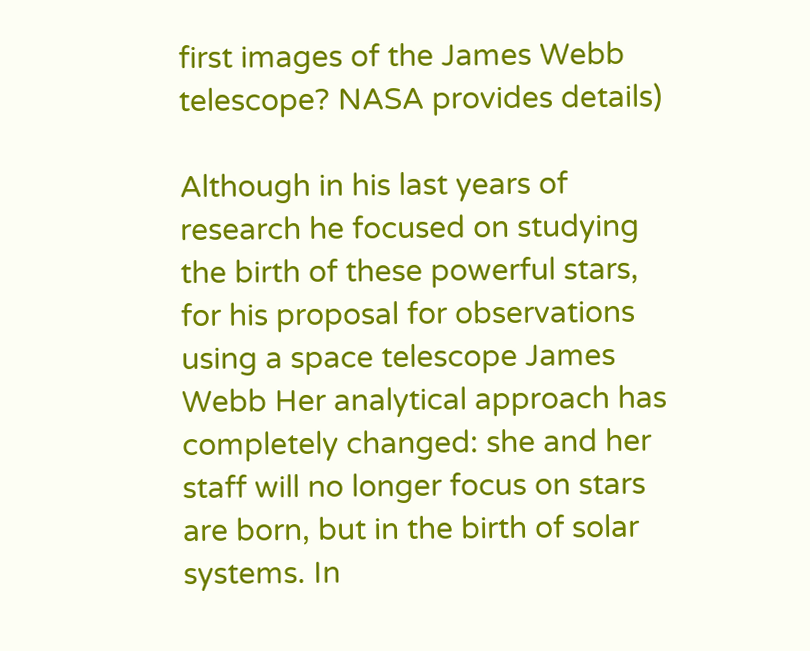first images of the James Webb telescope? NASA provides details)

Although in his last years of research he focused on studying the birth of these powerful stars, for his proposal for observations using a space telescope James Webb Her analytical approach has completely changed: she and her staff will no longer focus on stars are born, but in the birth of solar systems. In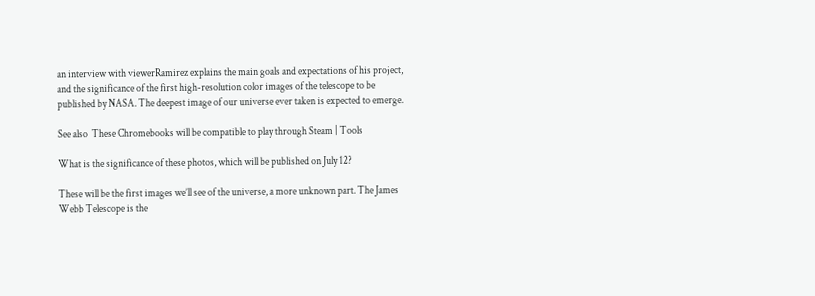an interview with viewerRamirez explains the main goals and expectations of his project, and the significance of the first high-resolution color images of the telescope to be published by NASA. The deepest image of our universe ever taken is expected to emerge.

See also  These Chromebooks will be compatible to play through Steam | Tools

What is the significance of these photos, which will be published on July 12?

These will be the first images we’ll see of the universe, a more unknown part. The James Webb Telescope is the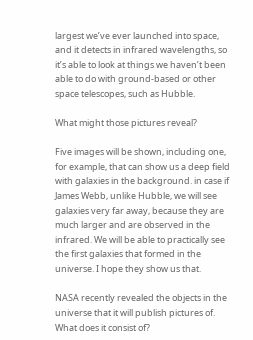largest we’ve ever launched into space, and it detects in infrared wavelengths, so it’s able to look at things we haven’t been able to do with ground-based or other space telescopes, such as Hubble.

What might those pictures reveal?

Five images will be shown, including one, for example, that can show us a deep field with galaxies in the background. in case if James Webb, unlike Hubble, we will see galaxies very far away, because they are much larger and are observed in the infrared. We will be able to practically see the first galaxies that formed in the universe. I hope they show us that.

NASA recently revealed the objects in the universe that it will publish pictures of. What does it consist of?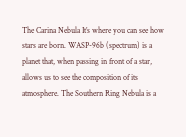The Carina Nebula It’s where you can see how stars are born. WASP-96b (spectrum) is a planet that, when passing in front of a star, allows us to see the composition of its atmosphere. The Southern Ring Nebula is a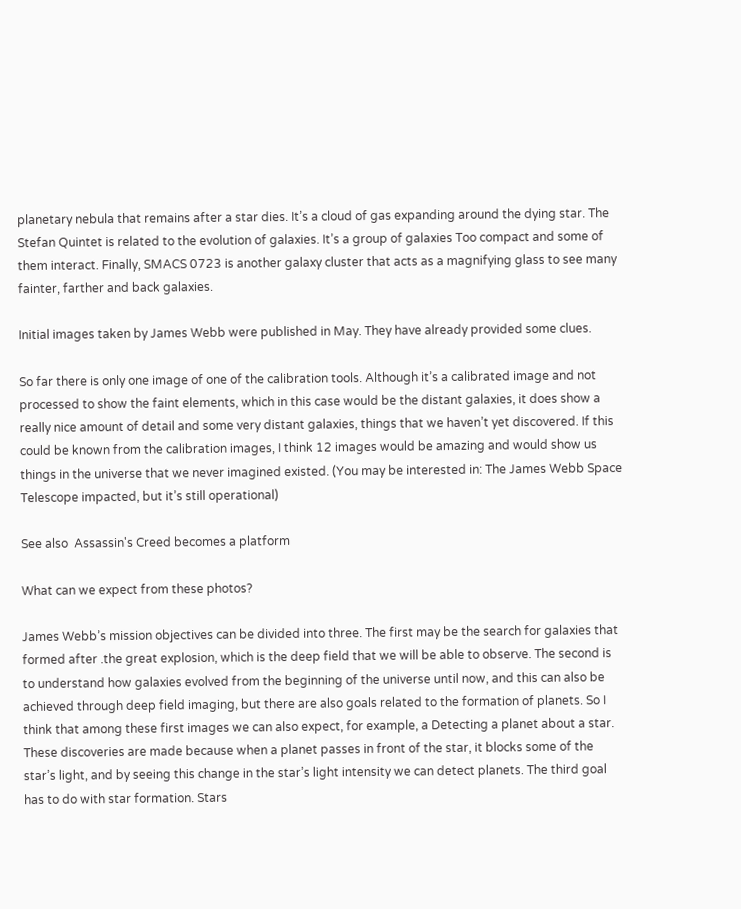planetary nebula that remains after a star dies. It’s a cloud of gas expanding around the dying star. The Stefan Quintet is related to the evolution of galaxies. It’s a group of galaxies Too compact and some of them interact. Finally, SMACS 0723 is another galaxy cluster that acts as a magnifying glass to see many fainter, farther and back galaxies.

Initial images taken by James Webb were published in May. They have already provided some clues.

So far there is only one image of one of the calibration tools. Although it’s a calibrated image and not processed to show the faint elements, which in this case would be the distant galaxies, it does show a really nice amount of detail and some very distant galaxies, things that we haven’t yet discovered. If this could be known from the calibration images, I think 12 images would be amazing and would show us things in the universe that we never imagined existed. (You may be interested in: The James Webb Space Telescope impacted, but it’s still operational)

See also  Assassin's Creed becomes a platform

What can we expect from these photos?

James Webb’s mission objectives can be divided into three. The first may be the search for galaxies that formed after .the great explosion, which is the deep field that we will be able to observe. The second is to understand how galaxies evolved from the beginning of the universe until now, and this can also be achieved through deep field imaging, but there are also goals related to the formation of planets. So I think that among these first images we can also expect, for example, a Detecting a planet about a star. These discoveries are made because when a planet passes in front of the star, it blocks some of the star’s light, and by seeing this change in the star’s light intensity we can detect planets. The third goal has to do with star formation. Stars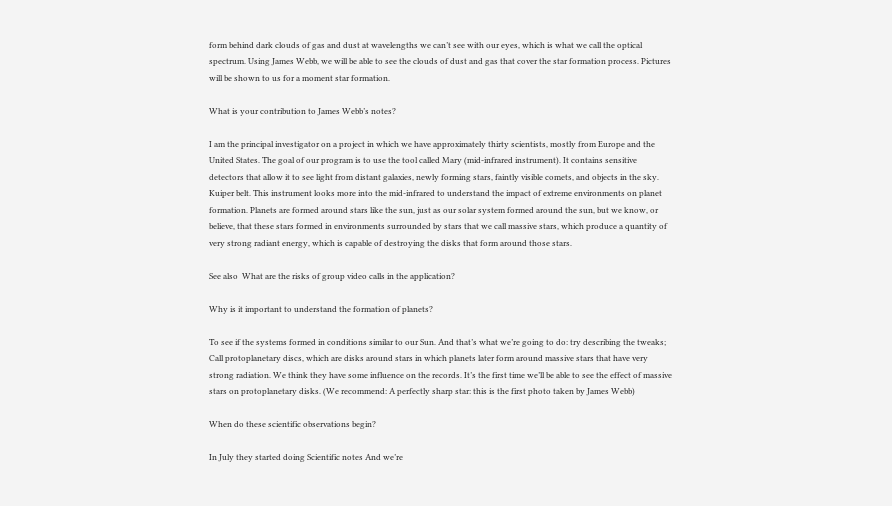form behind dark clouds of gas and dust at wavelengths we can’t see with our eyes, which is what we call the optical spectrum. Using James Webb, we will be able to see the clouds of dust and gas that cover the star formation process. Pictures will be shown to us for a moment star formation.

What is your contribution to James Webb’s notes?

I am the principal investigator on a project in which we have approximately thirty scientists, mostly from Europe and the United States. The goal of our program is to use the tool called Mary (mid-infrared instrument). It contains sensitive detectors that allow it to see light from distant galaxies, newly forming stars, faintly visible comets, and objects in the sky. Kuiper belt. This instrument looks more into the mid-infrared to understand the impact of extreme environments on planet formation. Planets are formed around stars like the sun, just as our solar system formed around the sun, but we know, or believe, that these stars formed in environments surrounded by stars that we call massive stars, which produce a quantity of very strong radiant energy, which is capable of destroying the disks that form around those stars.

See also  What are the risks of group video calls in the application?

Why is it important to understand the formation of planets?

To see if the systems formed in conditions similar to our Sun. And that’s what we’re going to do: try describing the tweaks; Call protoplanetary discs, which are disks around stars in which planets later form around massive stars that have very strong radiation. We think they have some influence on the records. It’s the first time we’ll be able to see the effect of massive stars on protoplanetary disks. (We recommend: A perfectly sharp star: this is the first photo taken by James Webb)

When do these scientific observations begin?

In July they started doing Scientific notes And we’re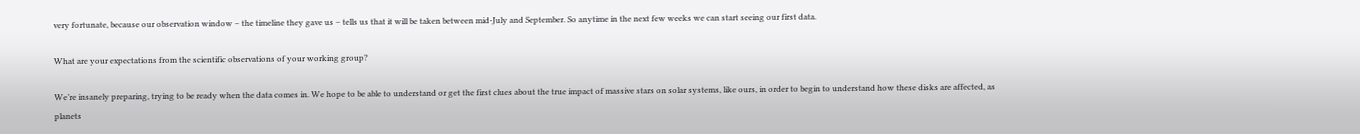very fortunate, because our observation window – the timeline they gave us – tells us that it will be taken between mid-July and September. So anytime in the next few weeks we can start seeing our first data.

What are your expectations from the scientific observations of your working group?

We’re insanely preparing, trying to be ready when the data comes in. We hope to be able to understand or get the first clues about the true impact of massive stars on solar systems, like ours, in order to begin to understand how these disks are affected, as planets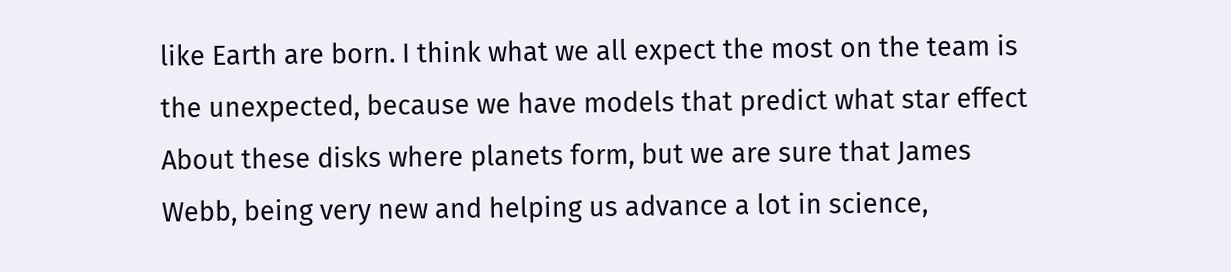like Earth are born. I think what we all expect the most on the team is the unexpected, because we have models that predict what star effect About these disks where planets form, but we are sure that James Webb, being very new and helping us advance a lot in science,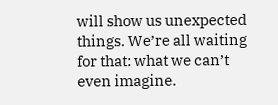will show us unexpected things. We’re all waiting for that: what we can’t even imagine.